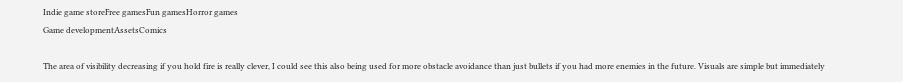Indie game storeFree gamesFun gamesHorror games
Game developmentAssetsComics

The area of visibility decreasing if you hold fire is really clever, I could see this also being used for more obstacle avoidance than just bullets if you had more enemies in the future. Visuals are simple but immediately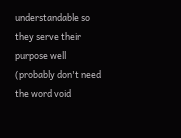understandable so they serve their purpose well  (probably don't need the word void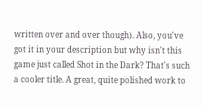written over and over though). Also, you've got it in your description but why isn't this game just called Shot in the Dark? That's such a cooler title. A great, quite polished work to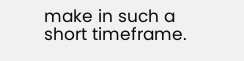make in such a short timeframe.